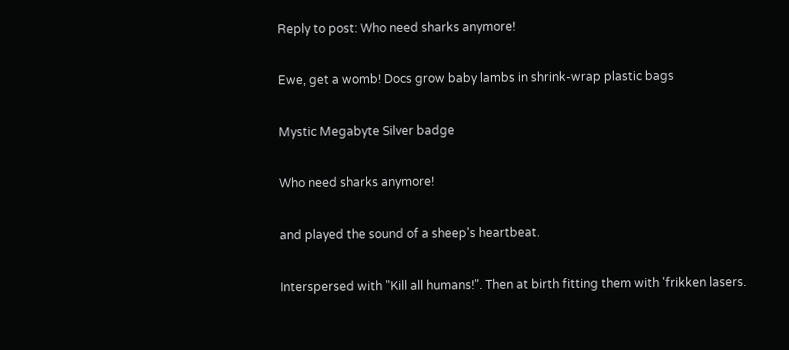Reply to post: Who need sharks anymore!

Ewe, get a womb! Docs grow baby lambs in shrink-wrap plastic bags

Mystic Megabyte Silver badge

Who need sharks anymore!

and played the sound of a sheep's heartbeat.

Interspersed with "Kill all humans!". Then at birth fitting them with 'frikken lasers.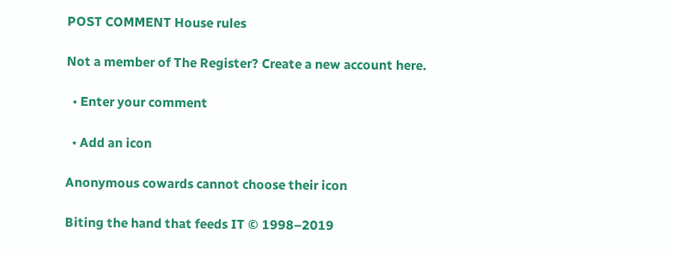POST COMMENT House rules

Not a member of The Register? Create a new account here.

  • Enter your comment

  • Add an icon

Anonymous cowards cannot choose their icon

Biting the hand that feeds IT © 1998–2019